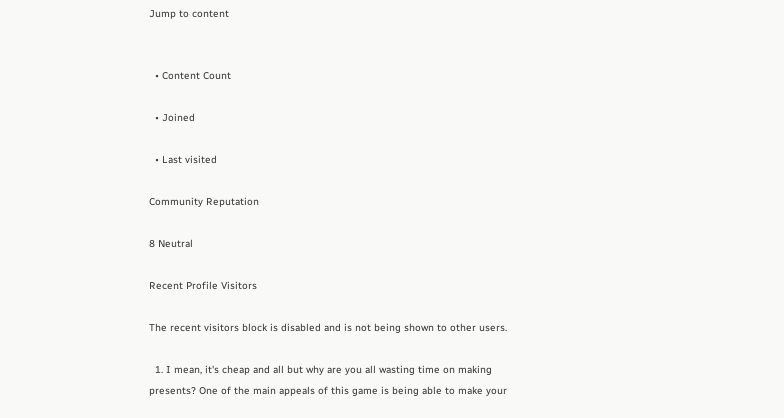Jump to content


  • Content Count

  • Joined

  • Last visited

Community Reputation

8 Neutral

Recent Profile Visitors

The recent visitors block is disabled and is not being shown to other users.

  1. I mean, it's cheap and all but why are you all wasting time on making presents? One of the main appeals of this game is being able to make your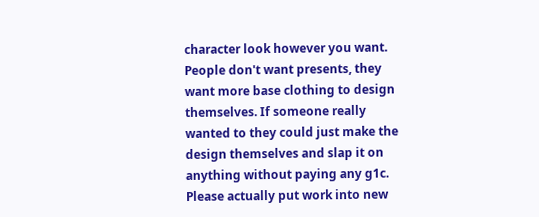character look however you want. People don't want presents, they want more base clothing to design themselves. If someone really wanted to they could just make the design themselves and slap it on anything without paying any g1c. Please actually put work into new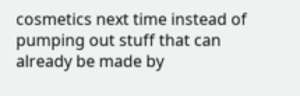cosmetics next time instead of pumping out stuff that can already be made by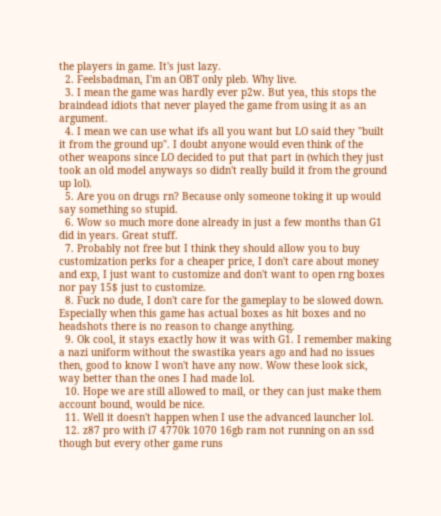the players in game. It's just lazy.
  2. Feelsbadman, I'm an OBT only pleb. Why live.
  3. I mean the game was hardly ever p2w. But yea, this stops the braindead idiots that never played the game from using it as an argument.
  4. I mean we can use what ifs all you want but LO said they "built it from the ground up". I doubt anyone would even think of the other weapons since LO decided to put that part in (which they just took an old model anyways so didn't really build it from the ground up lol).
  5. Are you on drugs rn? Because only someone toking it up would say something so stupid.
  6. Wow so much more done already in just a few months than G1 did in years. Great stuff.
  7. Probably not free but I think they should allow you to buy customization perks for a cheaper price, I don't care about money and exp, I just want to customize and don't want to open rng boxes nor pay 15$ just to customize.
  8. Fuck no dude, I don't care for the gameplay to be slowed down. Especially when this game has actual boxes as hit boxes and no headshots there is no reason to change anything.
  9. Ok cool, it stays exactly how it was with G1. I remember making a nazi uniform without the swastika years ago and had no issues then, good to know I won't have any now. Wow these look sick, way better than the ones I had made lol.
  10. Hope we are still allowed to mail, or they can just make them account bound, would be nice.
  11. Well it doesn't happen when I use the advanced launcher lol.
  12. z87 pro with i7 4770k 1070 16gb ram not running on an ssd though but every other game runs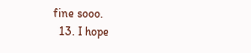fine sooo.
  13. I hope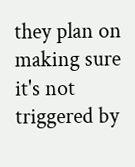they plan on making sure it's not triggered by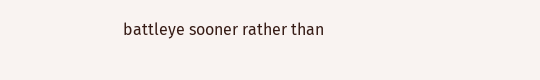battleye sooner rather than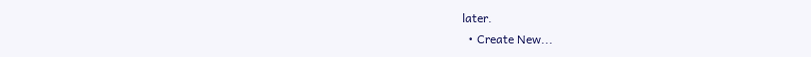later.
  • Create New...